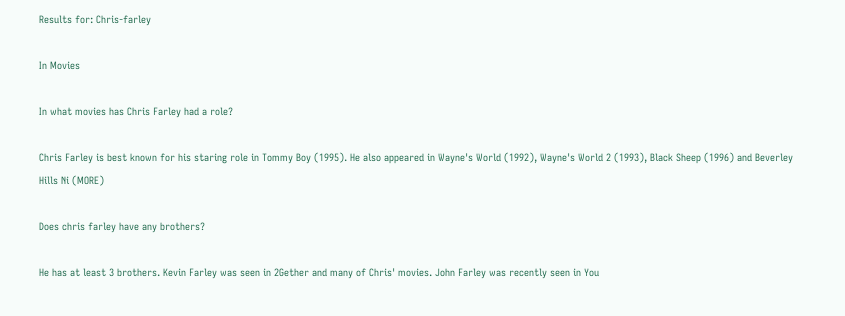Results for: Chris-farley

In Movies

In what movies has Chris Farley had a role?

Chris Farley is best known for his staring role in Tommy Boy (1995). He also appeared in Wayne's World (1992), Wayne's World 2 (1993), Black Sheep (1996) and Beverley Hills Ni (MORE)

Does chris farley have any brothers?

He has at least 3 brothers. Kevin Farley was seen in 2Gether and many of Chris' movies. John Farley was recently seen in You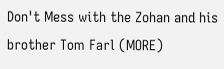Don't Mess with the Zohan and his brother Tom Farl (MORE)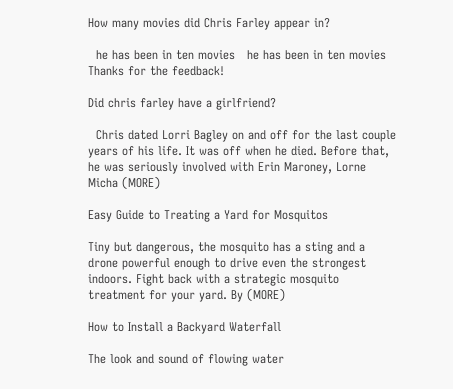How many movies did Chris Farley appear in?

  he has been in ten movies   he has been in ten movies
Thanks for the feedback!

Did chris farley have a girlfriend?

  Chris dated Lorri Bagley on and off for the last couple years of his life. It was off when he died. Before that, he was seriously involved with Erin Maroney, Lorne Micha (MORE)

Easy Guide to Treating a Yard for Mosquitos

Tiny but dangerous, the mosquito has a sting and a drone powerful enough to drive even the strongest indoors. Fight back with a strategic mosquito treatment for your yard. By (MORE)

How to Install a Backyard Waterfall

The look and sound of flowing water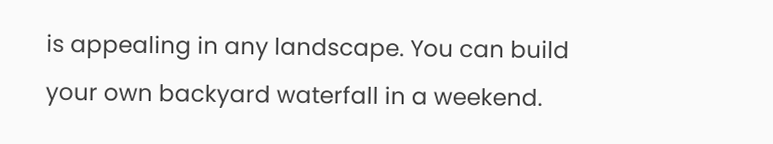is appealing in any landscape. You can build your own backyard waterfall in a weekend.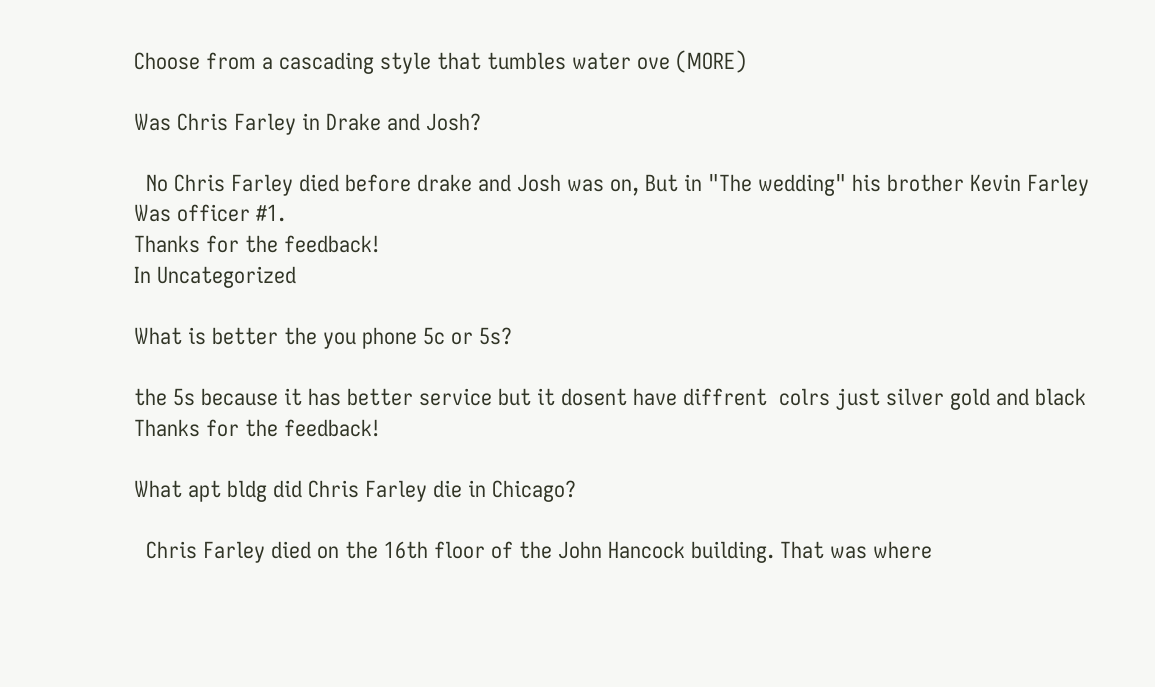Choose from a cascading style that tumbles water ove (MORE)

Was Chris Farley in Drake and Josh?

  No Chris Farley died before drake and Josh was on, But in "The wedding" his brother Kevin Farley Was officer #1.
Thanks for the feedback!
In Uncategorized

What is better the you phone 5c or 5s?

the 5s because it has better service but it dosent have diffrent  colrs just silver gold and black
Thanks for the feedback!

What apt bldg did Chris Farley die in Chicago?

  Chris Farley died on the 16th floor of the John Hancock building. That was where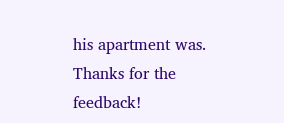his apartment was.
Thanks for the feedback!